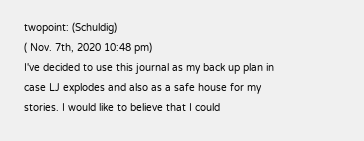twopoint: (Schuldig)
( Nov. 7th, 2020 10:48 pm)
I've decided to use this journal as my back up plan in case LJ explodes and also as a safe house for my stories. I would like to believe that I could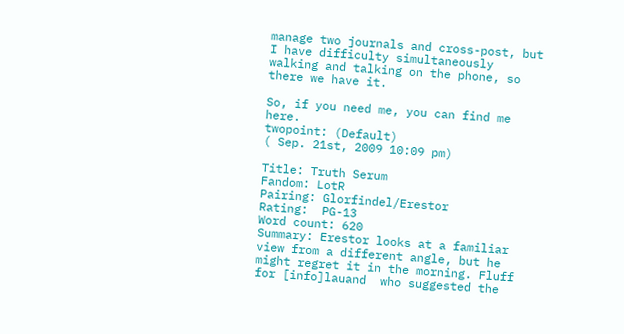manage two journals and cross-post, but I have difficulty simultaneously walking and talking on the phone, so there we have it.

So, if you need me, you can find me here.
twopoint: (Default)
( Sep. 21st, 2009 10:09 pm)

Title: Truth Serum
Fandom: LotR
Pairing: Glorfindel/Erestor
Rating:  PG-13
Word count: 620
Summary: Erestor looks at a familiar view from a different angle, but he might regret it in the morning. Fluff for [info]lauand  who suggested the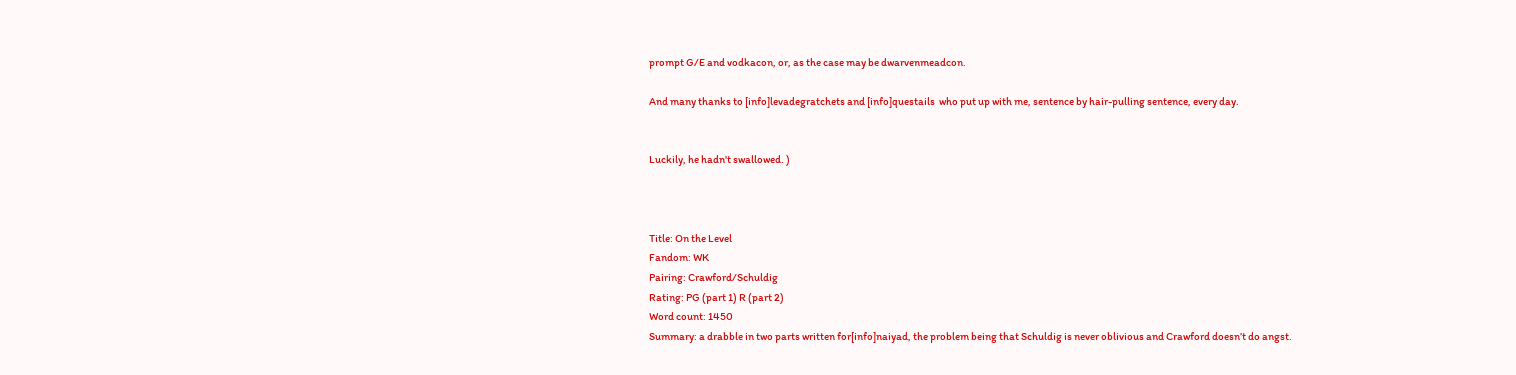prompt G/E and vodkacon, or, as the case may be dwarvenmeadcon.

And many thanks to [info]levadegratchets and [info]questails  who put up with me, sentence by hair-pulling sentence, every day.


Luckily, he hadn't swallowed. )



Title: On the Level
Fandom: WK
Pairing: Crawford/Schuldig
Rating: PG (part 1) R (part 2)
Word count: 1450
Summary: a drabble in two parts written for[info]naiyad, the problem being that Schuldig is never oblivious and Crawford doesn’t do angst.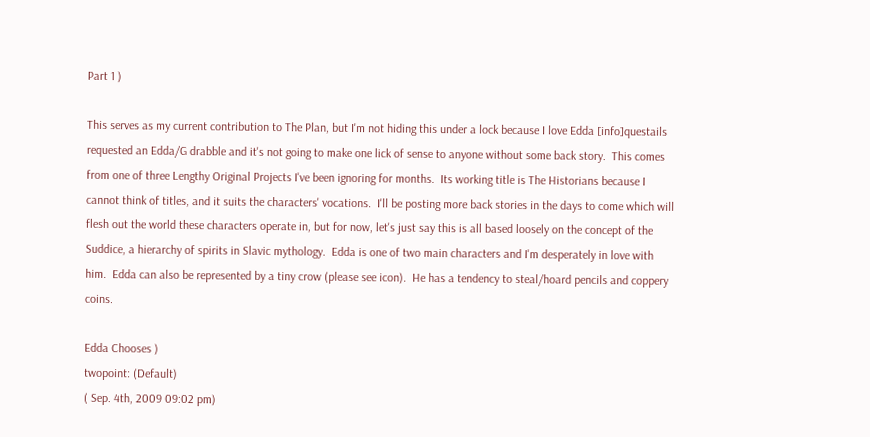Part 1 )

This serves as my current contribution to The Plan, but I'm not hiding this under a lock because I love Edda [info]questails requested an Edda/G drabble and it's not going to make one lick of sense to anyone without some back story.  This comes from one of three Lengthy Original Projects I've been ignoring for months.  Its working title is The Historians because I cannot think of titles, and it suits the characters' vocations.  I'll be posting more back stories in the days to come which will flesh out the world these characters operate in, but for now, let's just say this is all based loosely on the concept of the Suddice, a hierarchy of spirits in Slavic mythology.  Edda is one of two main characters and I'm desperately in love with him.  Edda can also be represented by a tiny crow (please see icon).  He has a tendency to steal/hoard pencils and coppery coins.

Edda Chooses )
twopoint: (Default)
( Sep. 4th, 2009 09:02 pm)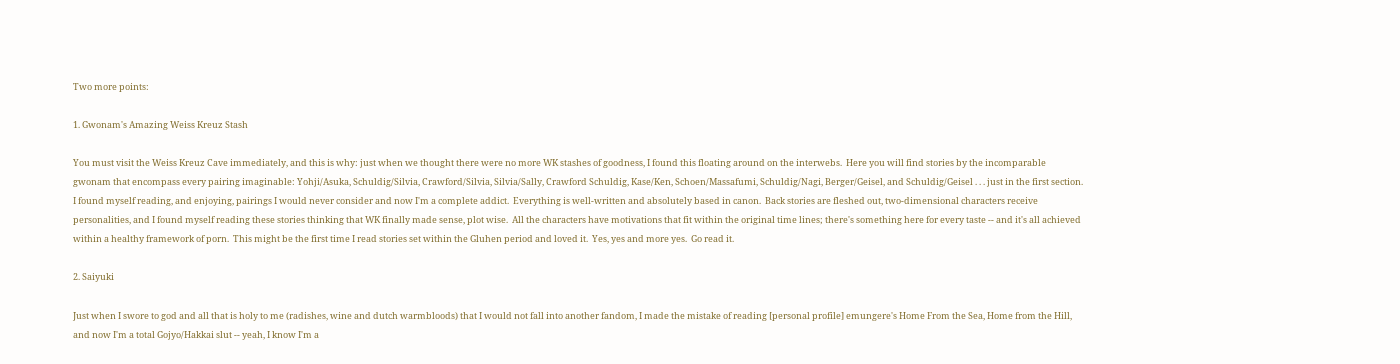Two more points:

1. Gwonam's Amazing Weiss Kreuz Stash

You must visit the Weiss Kreuz Cave immediately, and this is why: just when we thought there were no more WK stashes of goodness, I found this floating around on the interwebs.  Here you will find stories by the incomparable gwonam that encompass every pairing imaginable: Yohji/Asuka, Schuldig/Silvia, Crawford/Silvia, Silvia/Sally, Crawford Schuldig, Kase/Ken, Schoen/Massafumi, Schuldig/Nagi, Berger/Geisel, and Schuldig/Geisel . . . just in the first section.  I found myself reading, and enjoying, pairings I would never consider and now I'm a complete addict.  Everything is well-written and absolutely based in canon.  Back stories are fleshed out, two-dimensional characters receive personalities, and I found myself reading these stories thinking that WK finally made sense, plot wise.  All the characters have motivations that fit within the original time lines; there's something here for every taste -- and it's all achieved within a healthy framework of porn.  This might be the first time I read stories set within the Gluhen period and loved it.  Yes, yes and more yes.  Go read it.

2. Saiyuki

Just when I swore to god and all that is holy to me (radishes, wine and dutch warmbloods) that I would not fall into another fandom, I made the mistake of reading [personal profile] emungere's Home From the Sea, Home from the Hill, and now I'm a total Gojyo/Hakkai slut -- yeah, I know I'm a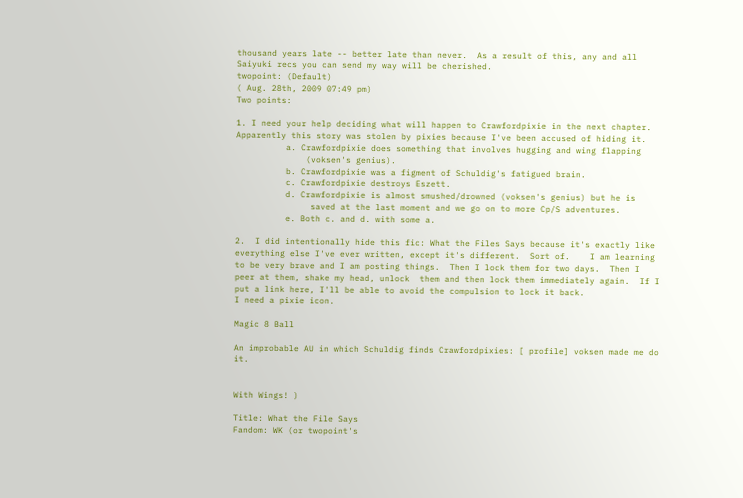thousand years late -- better late than never.  As a result of this, any and all Saiyuki recs you can send my way will be cherished.
twopoint: (Default)
( Aug. 28th, 2009 07:49 pm)
Two points:

1. I need your help deciding what will happen to Crawfordpixie in the next chapter.  Apparently this story was stolen by pixies because I've been accused of hiding it.
          a. Crawfordpixie does something that involves hugging and wing flapping
              (voksen's genius).
          b. Crawfordpixie was a figment of Schuldig's fatigued brain.
          c. Crawfordpixie destroys Eszett.
          d. Crawfordpixie is almost smushed/drowned (voksen's genius) but he is
               saved at the last moment and we go on to more Cp/S adventures.
          e. Both c. and d. with some a.

2.  I did intentionally hide this fic: What the Files Says because it's exactly like everything else I've ever written, except it's different.  Sort of.    I am learning to be very brave and I am posting things.  Then I lock them for two days.  Then I peer at them, shake my head, unlock  them and then lock them immediately again.  If I put a link here, I'll be able to avoid the compulsion to lock it back.
I need a pixie icon.

Magic 8 Ball

An improbable AU in which Schuldig finds Crawfordpixies: [ profile] voksen made me do it.


With Wings! )

Title: What the File Says
Fandom: WK (or twopoint's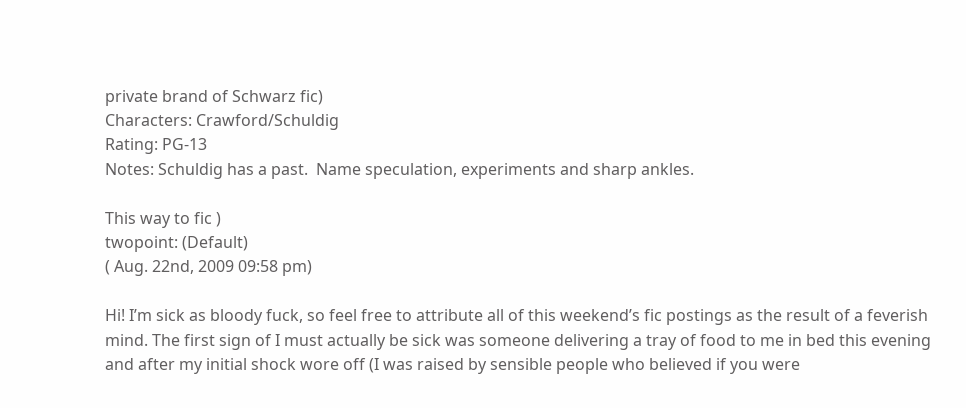private brand of Schwarz fic)
Characters: Crawford/Schuldig
Rating: PG-13
Notes: Schuldig has a past.  Name speculation, experiments and sharp ankles.

This way to fic )
twopoint: (Default)
( Aug. 22nd, 2009 09:58 pm)

Hi! I’m sick as bloody fuck, so feel free to attribute all of this weekend’s fic postings as the result of a feverish mind. The first sign of I must actually be sick was someone delivering a tray of food to me in bed this evening and after my initial shock wore off (I was raised by sensible people who believed if you were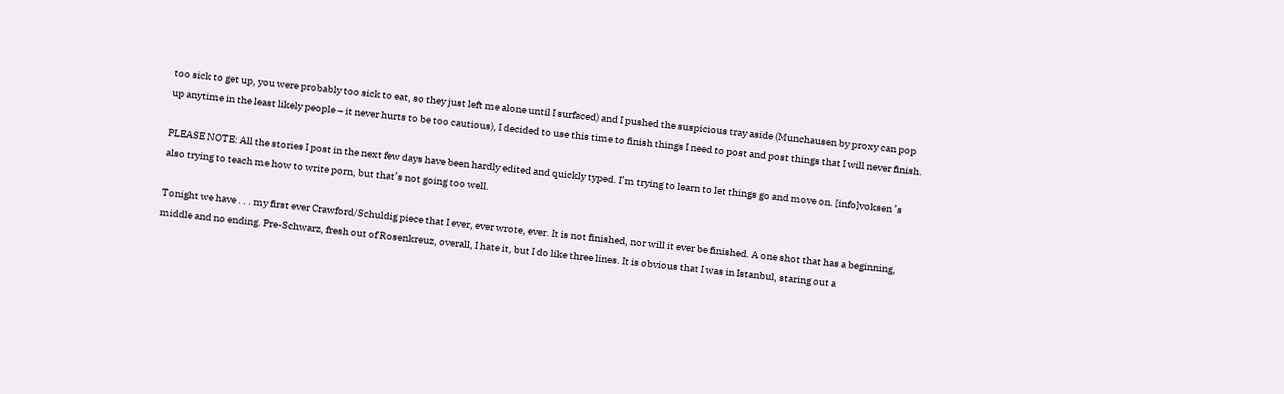too sick to get up, you were probably too sick to eat, so they just left me alone until I surfaced) and I pushed the suspicious tray aside (Munchausen by proxy can pop up anytime in the least likely people – it never hurts to be too cautious), I decided to use this time to finish things I need to post and post things that I will never finish.

PLEASE NOTE: All the stories I post in the next few days have been hardly edited and quickly typed. I’m trying to learn to let things go and move on. [info]voksen ’s also trying to teach me how to write porn, but that’s not going too well.

Tonight we have . . . my first ever Crawford/Schuldig piece that I ever, ever wrote, ever. It is not finished, nor will it ever be finished. A one shot that has a beginning, middle and no ending. Pre-Schwarz, fresh out of Rosenkreuz, overall, I hate it, but I do like three lines. It is obvious that I was in Istanbul, staring out a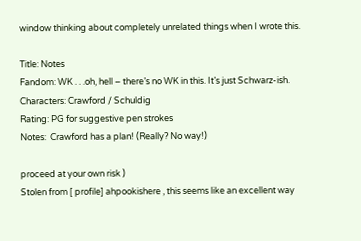window thinking about completely unrelated things when I wrote this.

Title: Notes
Fandom: WK . . .oh, hell – there’s no WK in this. It’s just Schwarz-ish.
Characters: Crawford / Schuldig
Rating: PG for suggestive pen strokes
Notes:  Crawford has a plan! (Really? No way!)

proceed at your own risk )
Stolen from [ profile] ahpookishere , this seems like an excellent way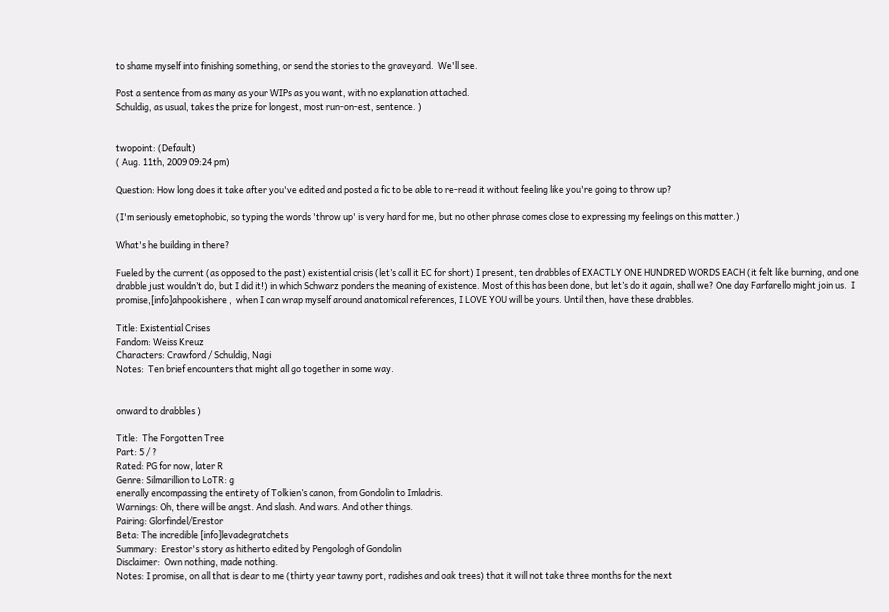to shame myself into finishing something, or send the stories to the graveyard.  We'll see.

Post a sentence from as many as your WIPs as you want, with no explanation attached.
Schuldig, as usual, takes the prize for longest, most run-on-est, sentence. )


twopoint: (Default)
( Aug. 11th, 2009 09:24 pm)

Question: How long does it take after you've edited and posted a fic to be able to re-read it without feeling like you're going to throw up?

(I'm seriously emetophobic, so typing the words 'throw up' is very hard for me, but no other phrase comes close to expressing my feelings on this matter.)

What's he building in there?

Fueled by the current (as opposed to the past) existential crisis (let’s call it EC for short) I present, ten drabbles of EXACTLY ONE HUNDRED WORDS EACH (it felt like burning, and one drabble just wouldn’t do, but I did it!) in which Schwarz ponders the meaning of existence. Most of this has been done, but let’s do it again, shall we? One day Farfarello might join us.  I promise,[info]ahpookishere ,  when I can wrap myself around anatomical references, I LOVE YOU will be yours. Until then, have these drabbles.

Title: Existential Crises
Fandom: Weiss Kreuz
Characters: Crawford / Schuldig, Nagi
Notes:  Ten brief encounters that might all go together in some way.


onward to drabbles )

Title:  The Forgotten Tree
Part: 5 / ?
Rated: PG for now, later R
Genre: Silmarillion to LoTR: g
enerally encompassing the entirety of Tolkien’s canon, from Gondolin to Imladris.
Warnings: Oh, there will be angst. And slash. And wars. And other things.
Pairing: Glorfindel/Erestor
Beta: The incredible [info]levadegratchets
Summary:  Erestor's story as hitherto edited by Pengologh of Gondolin
Disclaimer:  Own nothing, made nothing.
Notes: I promise, on all that is dear to me (thirty year tawny port, radishes and oak trees) that it will not take three months for the next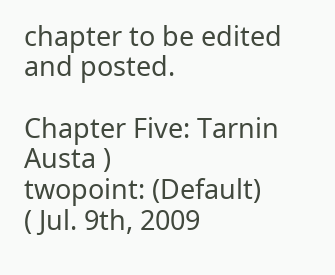chapter to be edited and posted.

Chapter Five: Tarnin Austa )
twopoint: (Default)
( Jul. 9th, 2009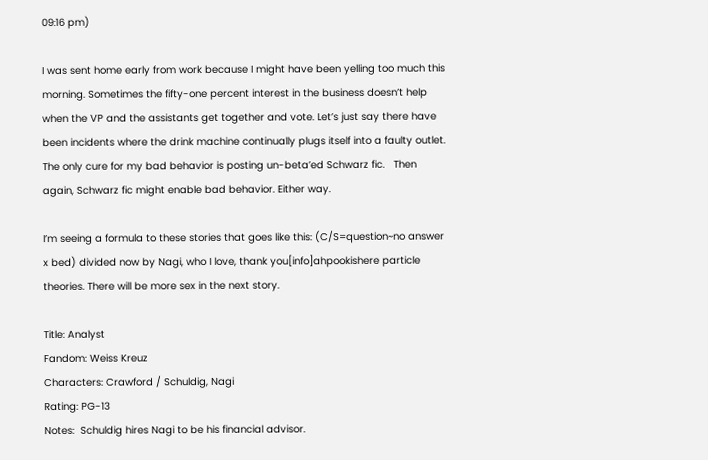09:16 pm)

I was sent home early from work because I might have been yelling too much this morning. Sometimes the fifty-one percent interest in the business doesn’t help when the VP and the assistants get together and vote. Let’s just say there have been incidents where the drink machine continually plugs itself into a faulty outlet. The only cure for my bad behavior is posting un-beta’ed Schwarz fic.   Then again, Schwarz fic might enable bad behavior. Either way.

I’m seeing a formula to these stories that goes like this: (C/S=question~no answer x bed) divided now by Nagi, who I love, thank you[info]ahpookishere particle theories. There will be more sex in the next story.

Title: Analyst
Fandom: Weiss Kreuz
Characters: Crawford / Schuldig, Nagi
Rating: PG-13
Notes:  Schuldig hires Nagi to be his financial advisor.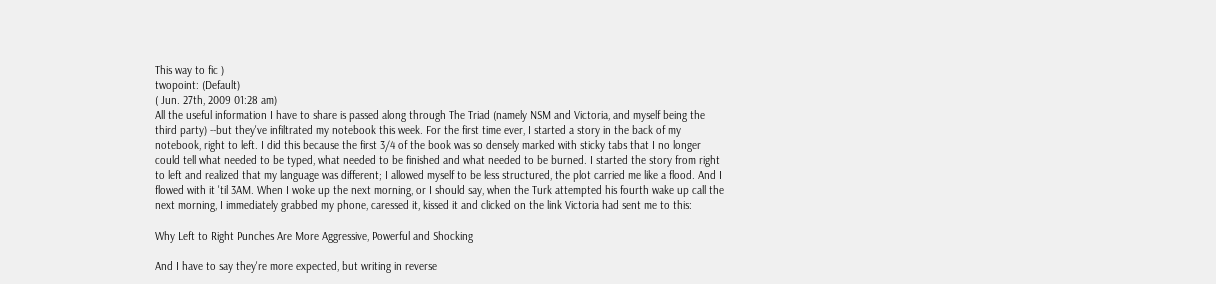This way to fic )
twopoint: (Default)
( Jun. 27th, 2009 01:28 am)
All the useful information I have to share is passed along through The Triad (namely NSM and Victoria, and myself being the third party) --but they've infiltrated my notebook this week. For the first time ever, I started a story in the back of my notebook, right to left. I did this because the first 3/4 of the book was so densely marked with sticky tabs that I no longer could tell what needed to be typed, what needed to be finished and what needed to be burned. I started the story from right to left and realized that my language was different; I allowed myself to be less structured, the plot carried me like a flood. And I flowed with it 'til 3AM. When I woke up the next morning, or I should say, when the Turk attempted his fourth wake up call the next morning, I immediately grabbed my phone, caressed it, kissed it and clicked on the link Victoria had sent me to this:

Why Left to Right Punches Are More Aggressive, Powerful and Shocking

And I have to say they're more expected, but writing in reverse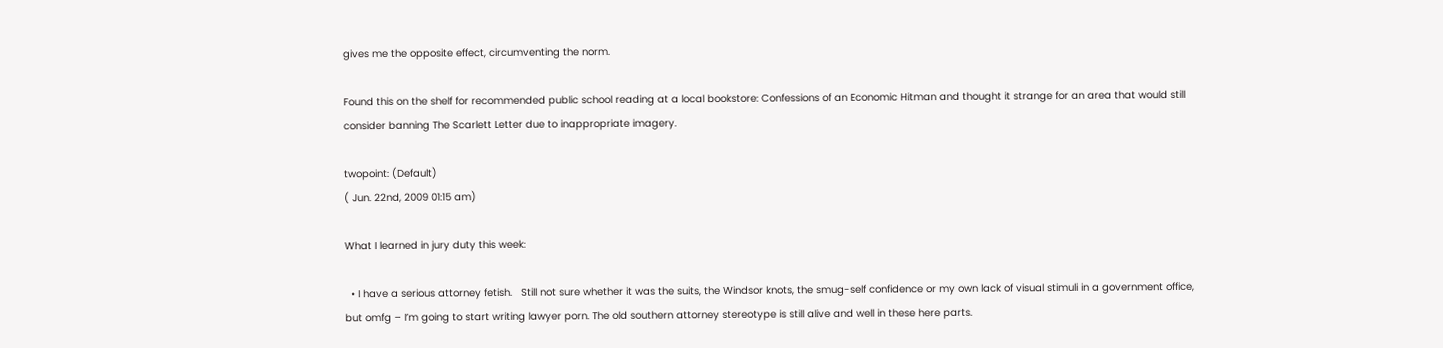gives me the opposite effect, circumventing the norm.

Found this on the shelf for recommended public school reading at a local bookstore: Confessions of an Economic Hitman and thought it strange for an area that would still consider banning The Scarlett Letter due to inappropriate imagery.

twopoint: (Default)
( Jun. 22nd, 2009 01:15 am)

What I learned in jury duty this week:

  • I have a serious attorney fetish.   Still not sure whether it was the suits, the Windsor knots, the smug-self confidence or my own lack of visual stimuli in a government office, but omfg – I’m going to start writing lawyer porn. The old southern attorney stereotype is still alive and well in these here parts.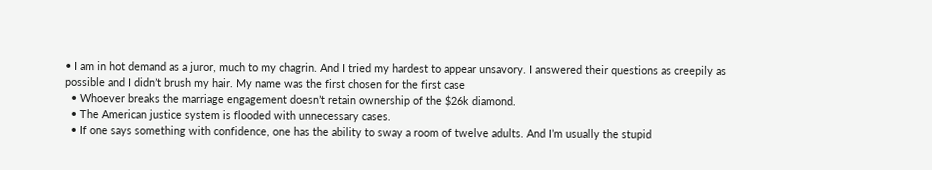• I am in hot demand as a juror, much to my chagrin. And I tried my hardest to appear unsavory. I answered their questions as creepily as possible and I didn’t brush my hair. My name was the first chosen for the first case
  • Whoever breaks the marriage engagement doesn’t retain ownership of the $26k diamond.
  • The American justice system is flooded with unnecessary cases.
  • If one says something with confidence, one has the ability to sway a room of twelve adults. And I’m usually the stupid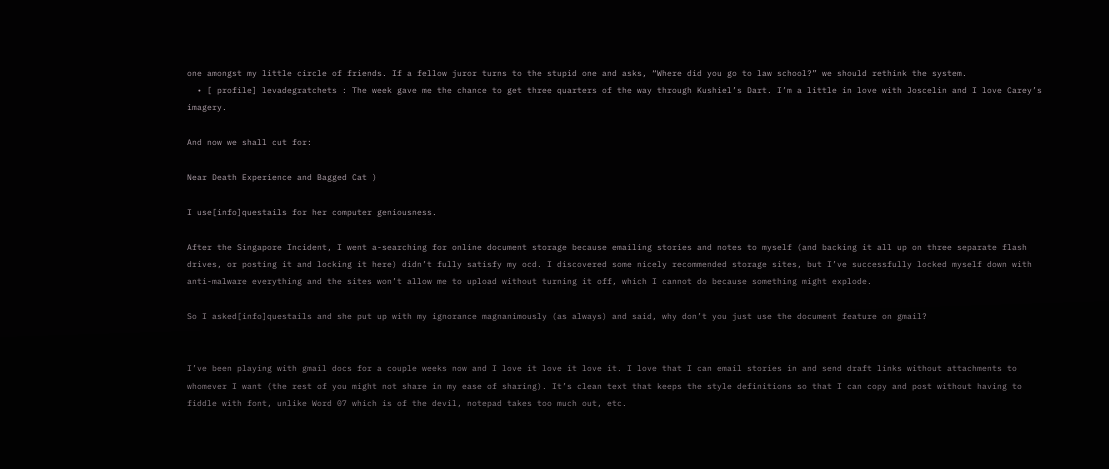one amongst my little circle of friends. If a fellow juror turns to the stupid one and asks, “Where did you go to law school?” we should rethink the system.
  • [ profile] levadegratchets : The week gave me the chance to get three quarters of the way through Kushiel’s Dart. I’m a little in love with Joscelin and I love Carey’s imagery.

And now we shall cut for:

Near Death Experience and Bagged Cat )

I use[info]questails for her computer geniousness.

After the Singapore Incident, I went a-searching for online document storage because emailing stories and notes to myself (and backing it all up on three separate flash drives, or posting it and locking it here) didn’t fully satisfy my ocd. I discovered some nicely recommended storage sites, but I’ve successfully locked myself down with anti-malware everything and the sites won’t allow me to upload without turning it off, which I cannot do because something might explode.

So I asked[info]questails and she put up with my ignorance magnanimously (as always) and said, why don’t you just use the document feature on gmail?


I’ve been playing with gmail docs for a couple weeks now and I love it love it love it. I love that I can email stories in and send draft links without attachments to whomever I want (the rest of you might not share in my ease of sharing). It’s clean text that keeps the style definitions so that I can copy and post without having to fiddle with font, unlike Word 07 which is of the devil, notepad takes too much out, etc.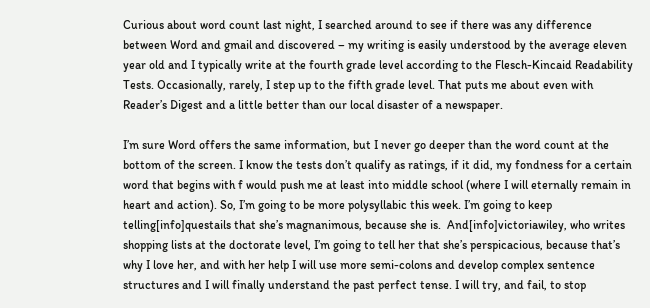Curious about word count last night, I searched around to see if there was any difference between Word and gmail and discovered – my writing is easily understood by the average eleven year old and I typically write at the fourth grade level according to the Flesch-Kincaid Readability Tests. Occasionally, rarely, I step up to the fifth grade level. That puts me about even with Reader’s Digest and a little better than our local disaster of a newspaper.

I’m sure Word offers the same information, but I never go deeper than the word count at the bottom of the screen. I know the tests don’t qualify as ratings, if it did, my fondness for a certain word that begins with f would push me at least into middle school (where I will eternally remain in heart and action). So, I’m going to be more polysyllabic this week. I’m going to keep telling[info]questails that she’s magnanimous, because she is.  And[info]victoriawiley, who writes shopping lists at the doctorate level, I’m going to tell her that she’s perspicacious, because that’s why I love her, and with her help I will use more semi-colons and develop complex sentence structures and I will finally understand the past perfect tense. I will try, and fail, to stop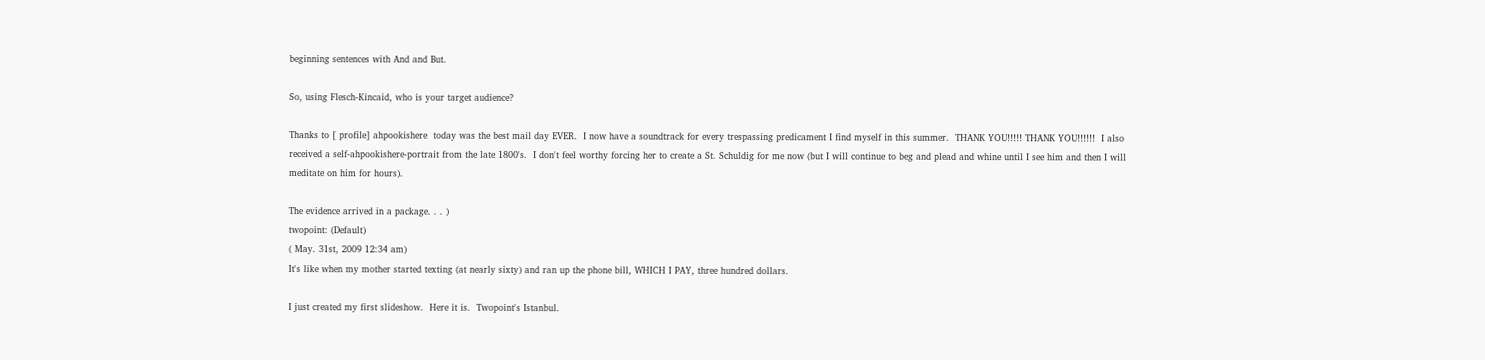beginning sentences with And and But.

So, using Flesch-Kincaid, who is your target audience?

Thanks to [ profile] ahpookishere  today was the best mail day EVER.  I now have a soundtrack for every trespassing predicament I find myself in this summer.  THANK YOU!!!!! THANK YOU!!!!!!  I also received a self-ahpookishere-portrait from the late 1800's.  I don't feel worthy forcing her to create a St. Schuldig for me now (but I will continue to beg and plead and whine until I see him and then I will meditate on him for hours).

The evidence arrived in a package. . . )
twopoint: (Default)
( May. 31st, 2009 12:34 am)
It's like when my mother started texting (at nearly sixty) and ran up the phone bill, WHICH I PAY, three hundred dollars.

I just created my first slideshow.  Here it is.  Twopoint's Istanbul.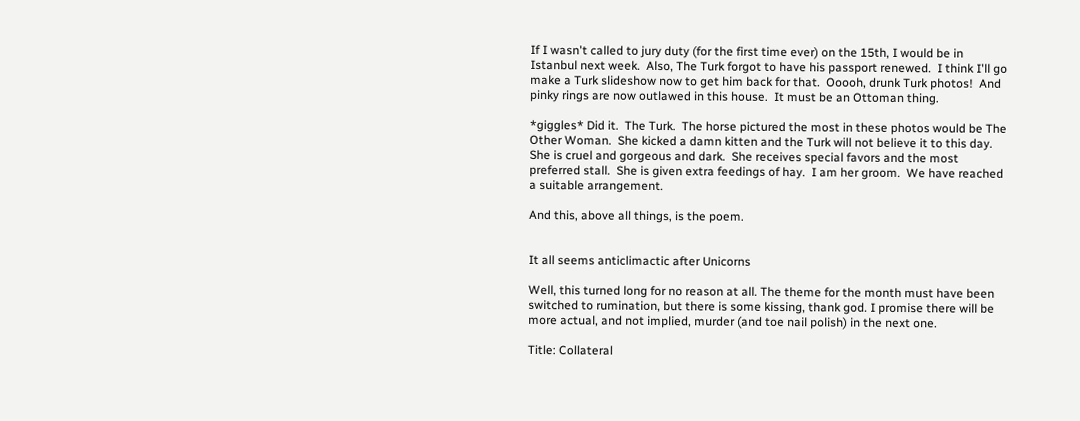If I wasn't called to jury duty (for the first time ever) on the 15th, I would be in Istanbul next week.  Also, The Turk forgot to have his passport renewed.  I think I'll go make a Turk slideshow now to get him back for that.  Ooooh, drunk Turk photos!  And pinky rings are now outlawed in this house.  It must be an Ottoman thing.

*giggles* Did it.  The Turk.  The horse pictured the most in these photos would be The Other Woman.  She kicked a damn kitten and the Turk will not believe it to this day.  She is cruel and gorgeous and dark.  She receives special favors and the most preferred stall.  She is given extra feedings of hay.  I am her groom.  We have reached a suitable arrangement.

And this, above all things, is the poem.


It all seems anticlimactic after Unicorns

Well, this turned long for no reason at all. The theme for the month must have been switched to rumination, but there is some kissing, thank god. I promise there will be more actual, and not implied, murder (and toe nail polish) in the next one.

Title: Collateral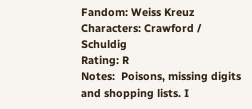Fandom: Weiss Kreuz
Characters: Crawford / Schuldig
Rating: R
Notes:  Poisons, missing digits and shopping lists. I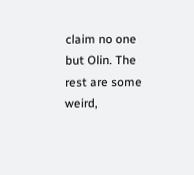claim no one but Olin. The rest are some weird,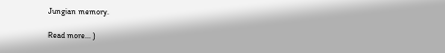Jungian memory.

Read more... )